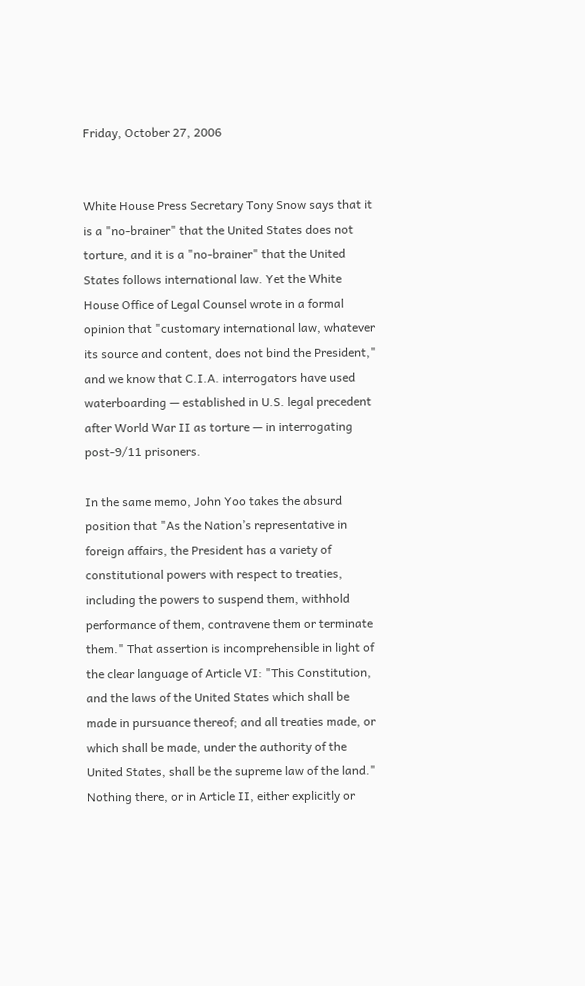Friday, October 27, 2006


White House Press Secretary Tony Snow says that it is a "no-brainer" that the United States does not torture, and it is a "no-brainer" that the United States follows international law. Yet the White House Office of Legal Counsel wrote in a formal opinion that "customary international law, whatever its source and content, does not bind the President," and we know that C.I.A. interrogators have used waterboarding — established in U.S. legal precedent after World War II as torture — in interrogating post-9/11 prisoners.

In the same memo, John Yoo takes the absurd position that "As the Nation’s representative in foreign affairs, the President has a variety of constitutional powers with respect to treaties, including the powers to suspend them, withhold performance of them, contravene them or terminate them." That assertion is incomprehensible in light of the clear language of Article VI: "This Constitution, and the laws of the United States which shall be made in pursuance thereof; and all treaties made, or which shall be made, under the authority of the United States, shall be the supreme law of the land." Nothing there, or in Article II, either explicitly or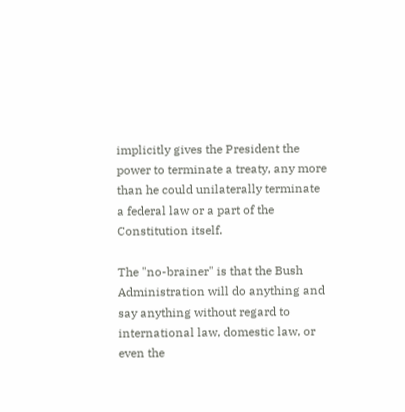implicitly gives the President the power to terminate a treaty, any more than he could unilaterally terminate a federal law or a part of the Constitution itself.

The "no-brainer" is that the Bush Administration will do anything and say anything without regard to international law, domestic law, or even the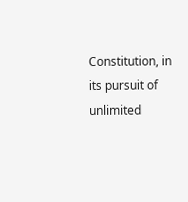Constitution, in its pursuit of unlimited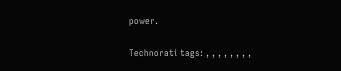power.

Technorati tags: , , , , , , , ,